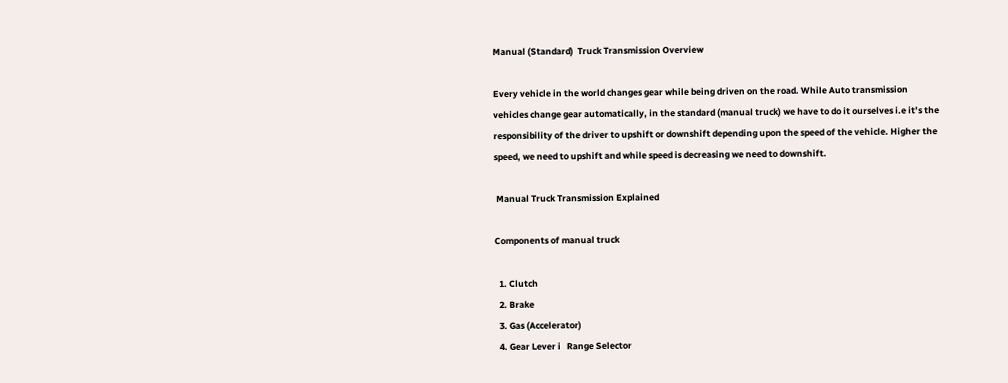Manual (Standard)  Truck Transmission Overview

Every vehicle in the world changes gear while being driven on the road. While Auto transmission vehicles change gear automatically, in the standard (manual truck) we have to do it ourselves i.e it’s the responsibility of the driver to upshift or downshift depending upon the speed of the vehicle. Higher the speed, we need to upshift and while speed is decreasing we need to downshift.

 Manual Truck Transmission Explained

Components of manual truck

  1. Clutch
  2. Brake
  3. Gas (Accelerator)
  4. Gear Lever i   Range Selector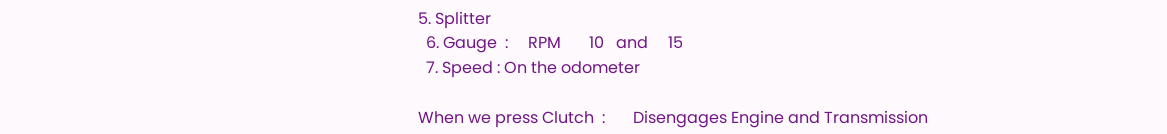5. Splitter
  6. Gauge  :     RPM       10   and     15
  7. Speed : On the odometer

When we press Clutch  :       Disengages Engine and Transmission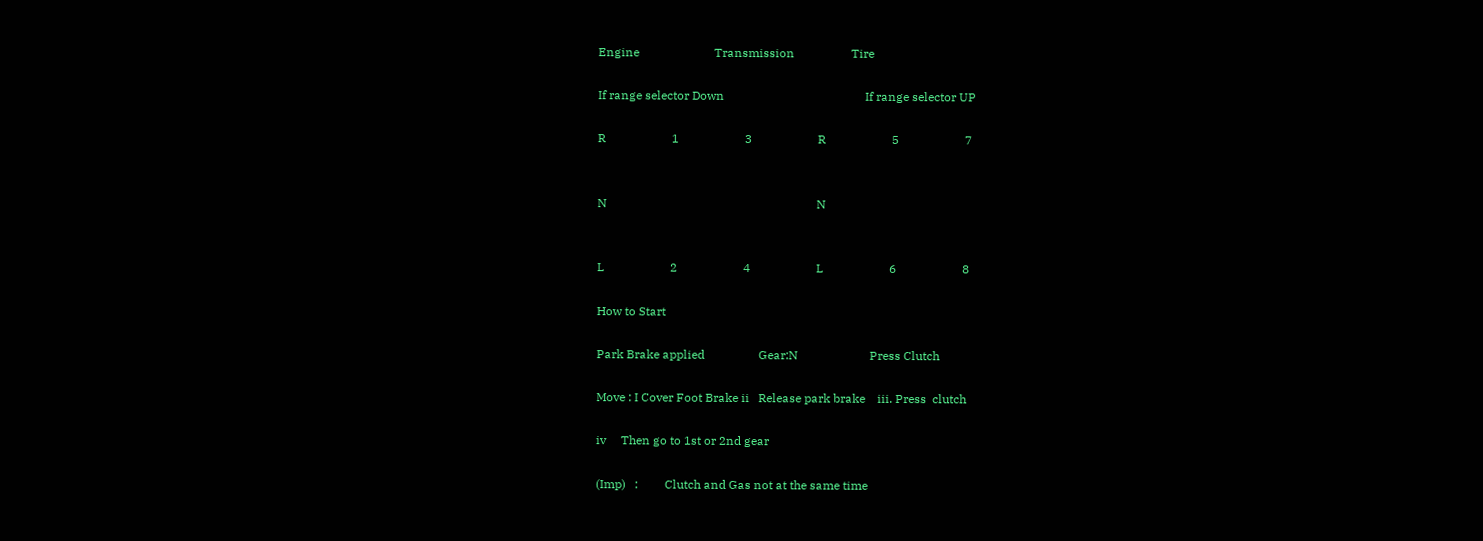Engine                         Transmission                   Tire

If range selector Down                                               If range selector UP

R                      1                      3                      R                      5                      7


N                                                                      N


L                      2                      4                      L                      6                      8

How to Start

Park Brake applied                  Gear:N                        Press Clutch

Move : I Cover Foot Brake ii   Release park brake    iii. Press  clutch

iv     Then go to 1st or 2nd gear

(Imp)   :         Clutch and Gas not at the same time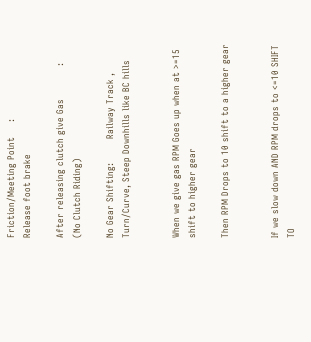Friction/Meeting Point     :                  Release foot brake

After releasing clutch give Gas           :           (No Clutch Riding)

No Gear Shifting:        Railway Track , Turn/Curve, Steep Downhills like BC hills


When we give gas RPM Goes up when at >=15 shift to higher gear

Then RPM Drops to 10 shift to a higher gear


If we slow down AND RPM drops to <=10 SHIFT TO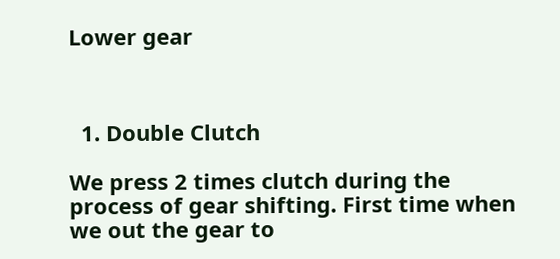Lower gear



  1. Double Clutch

We press 2 times clutch during the process of gear shifting. First time when we out the gear to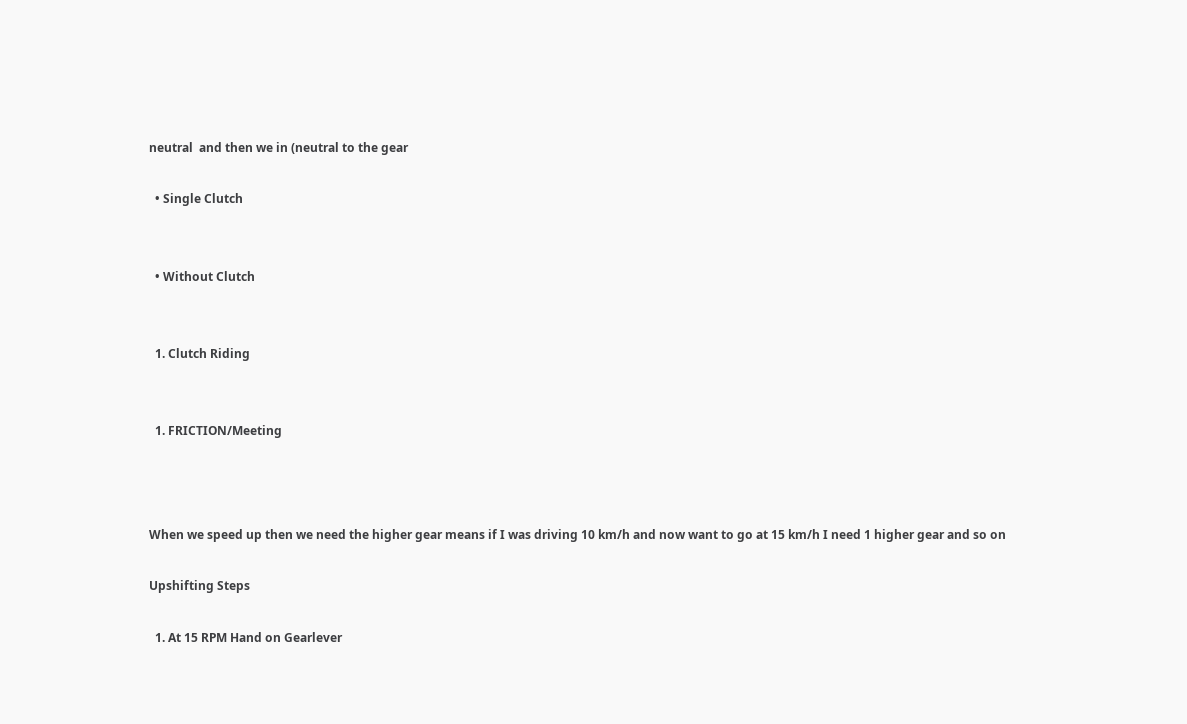neutral  and then we in (neutral to the gear

  • Single Clutch


  • Without Clutch


  1. Clutch Riding


  1. FRICTION/Meeting



When we speed up then we need the higher gear means if I was driving 10 km/h and now want to go at 15 km/h I need 1 higher gear and so on

Upshifting Steps

  1. At 15 RPM Hand on Gearlever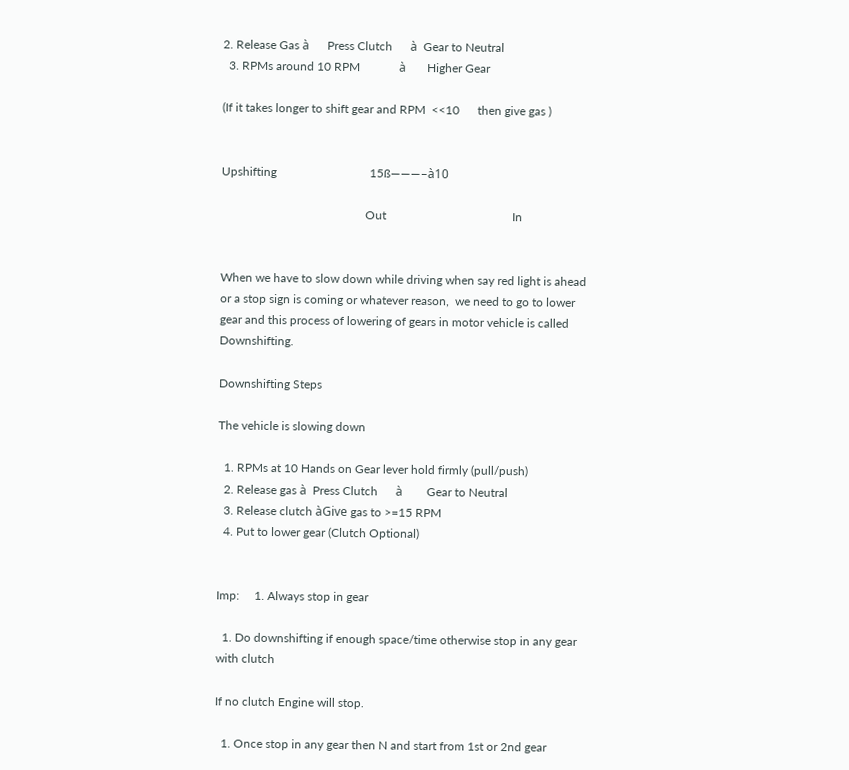2. Release Gas à      Press Clutch      à  Gear to Neutral
  3. RPMs around 10 RPM             à       Higher Gear

(If it takes longer to shift gear and RPM  <<10      then give gas )


Upshifting                               15ß———–à10

                                                Out                                          In


When we have to slow down while driving when say red light is ahead or a stop sign is coming or whatever reason,  we need to go to lower gear and this process of lowering of gears in motor vehicle is called Downshifting.

Downshifting Steps

The vehicle is slowing down

  1. RPMs at 10 Hands on Gear lever hold firmly (pull/push)
  2. Release gas à  Press Clutch      à        Gear to Neutral
  3. Release clutch àGive gas to >=15 RPM
  4. Put to lower gear (Clutch Optional)


Imp:     1. Always stop in gear

  1. Do downshifting if enough space/time otherwise stop in any gear with clutch

If no clutch Engine will stop.

  1. Once stop in any gear then N and start from 1st or 2nd gear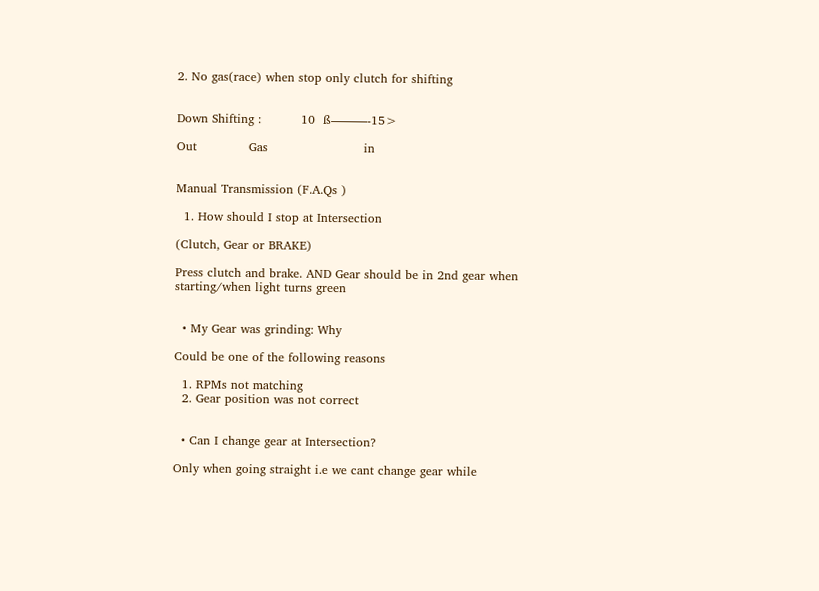2. No gas(race) when stop only clutch for shifting


Down Shifting :          10  ß———-15>

Out             Gas                        in


Manual Transmission (F.A.Qs )

  1. How should I stop at Intersection

(Clutch, Gear or BRAKE)

Press clutch and brake. AND Gear should be in 2nd gear when starting/when light turns green


  • My Gear was grinding: Why

Could be one of the following reasons

  1. RPMs not matching
  2. Gear position was not correct


  • Can I change gear at Intersection?

Only when going straight i.e we cant change gear while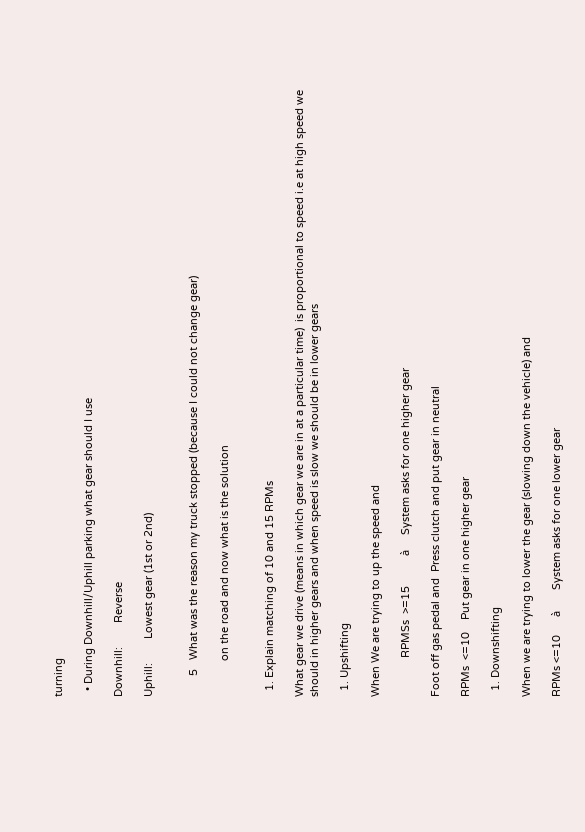turning

  • During Downhill/Uphill parking what gear should I use

Downhill:        Reverse

Uphill:        Lowest gear (1st or 2nd)


       5   What was the reason my truck stopped (because I could not change gear)

            on the road and now what is the solution


  1. Explain matching of 10 and 15 RPMs

What gear we drive (means in which gear we are in at a particular time)  is proportional to speed i.e at high speed we should in higher gears and when speed is slow we should be in lower gears

  1. Upshifting

When We are trying to up the speed and

             RPMSs  >=15          à     System asks for one higher gear

Foot off gas pedal and  Press clutch and put gear in neutral

RPMs  <=10    Put gear in one higher gear

  1. Downshifting

When we are trying to lower the gear (slowing down the vehicle) and

RPMs <=10      à       System asks for one lower gear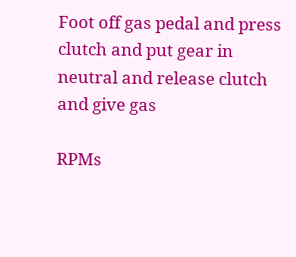Foot off gas pedal and press clutch and put gear in neutral and release clutch and give gas

RPMs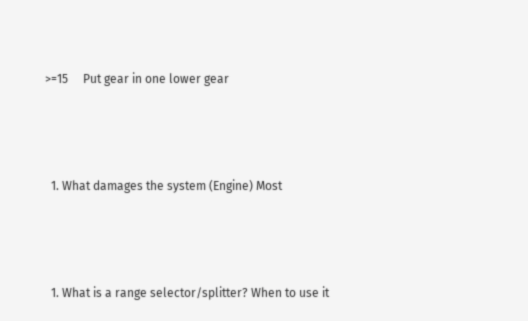>=15     Put gear in one lower gear



  1. What damages the system (Engine) Most



  1. What is a range selector/splitter? When to use it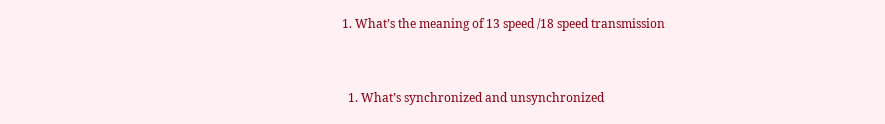1. What’s the meaning of 13 speed /18 speed transmission



  1. What’s synchronized and unsynchronized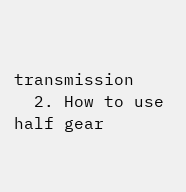transmission
  2. How to use half gear